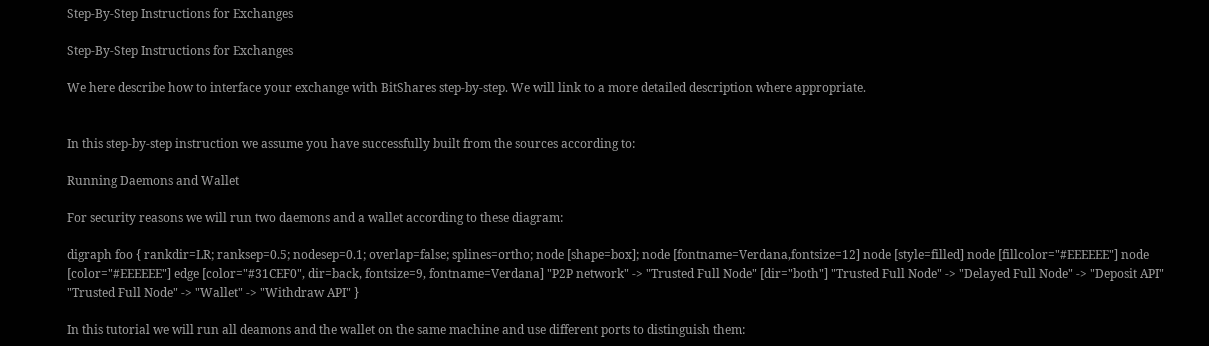Step-By-Step Instructions for Exchanges

Step-By-Step Instructions for Exchanges

We here describe how to interface your exchange with BitShares step-by-step. We will link to a more detailed description where appropriate.


In this step-by-step instruction we assume you have successfully built from the sources according to:

Running Daemons and Wallet

For security reasons we will run two daemons and a wallet according to these diagram:

digraph foo { rankdir=LR; ranksep=0.5; nodesep=0.1; overlap=false; splines=ortho; node [shape=box]; node [fontname=Verdana,fontsize=12] node [style=filled] node [fillcolor="#EEEEEE"] node [color="#EEEEEE"] edge [color="#31CEF0", dir=back, fontsize=9, fontname=Verdana] "P2P network" -> "Trusted Full Node" [dir="both"] "Trusted Full Node" -> "Delayed Full Node" -> "Deposit API" "Trusted Full Node" -> "Wallet" -> "Withdraw API" }

In this tutorial we will run all deamons and the wallet on the same machine and use different ports to distinguish them: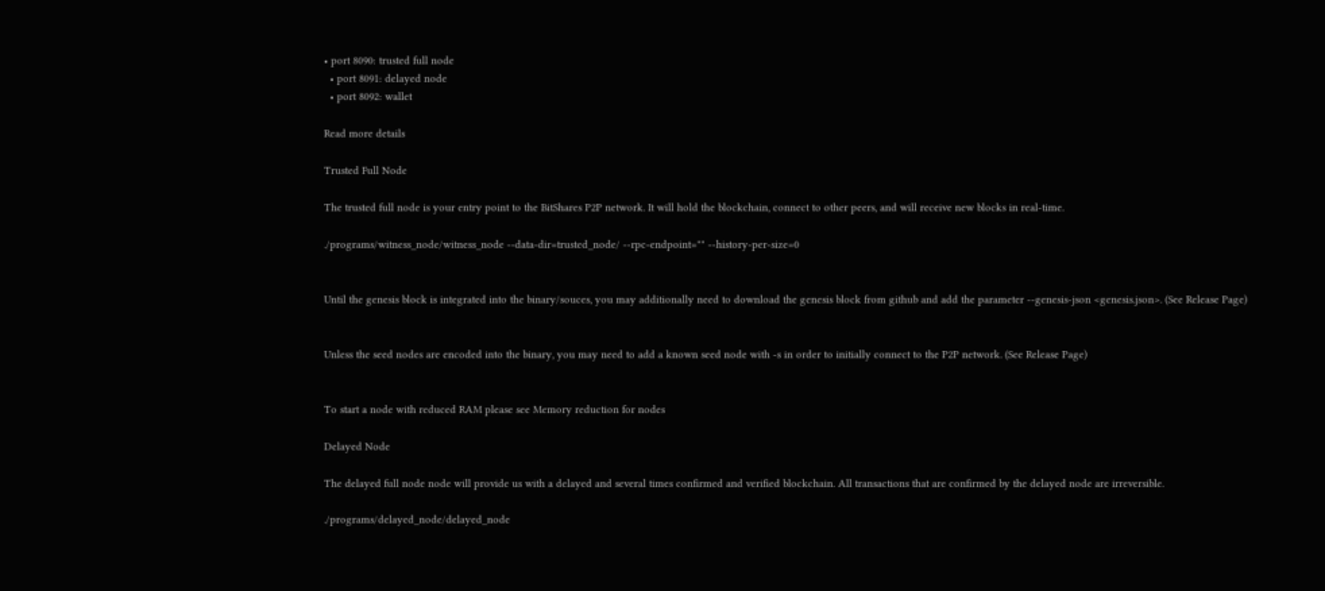• port 8090: trusted full node
  • port 8091: delayed node
  • port 8092: wallet

Read more details

Trusted Full Node

The trusted full node is your entry point to the BitShares P2P network. It will hold the blockchain, connect to other peers, and will receive new blocks in real-time.

./programs/witness_node/witness_node --data-dir=trusted_node/ --rpc-endpoint="" --history-per-size=0


Until the genesis block is integrated into the binary/souces, you may additionally need to download the genesis block from github and add the parameter --genesis-json <genesis.json>. (See Release Page)


Unless the seed nodes are encoded into the binary, you may need to add a known seed node with -s in order to initially connect to the P2P network. (See Release Page)


To start a node with reduced RAM please see Memory reduction for nodes

Delayed Node

The delayed full node node will provide us with a delayed and several times confirmed and verified blockchain. All transactions that are confirmed by the delayed node are irreversible.

./programs/delayed_node/delayed_node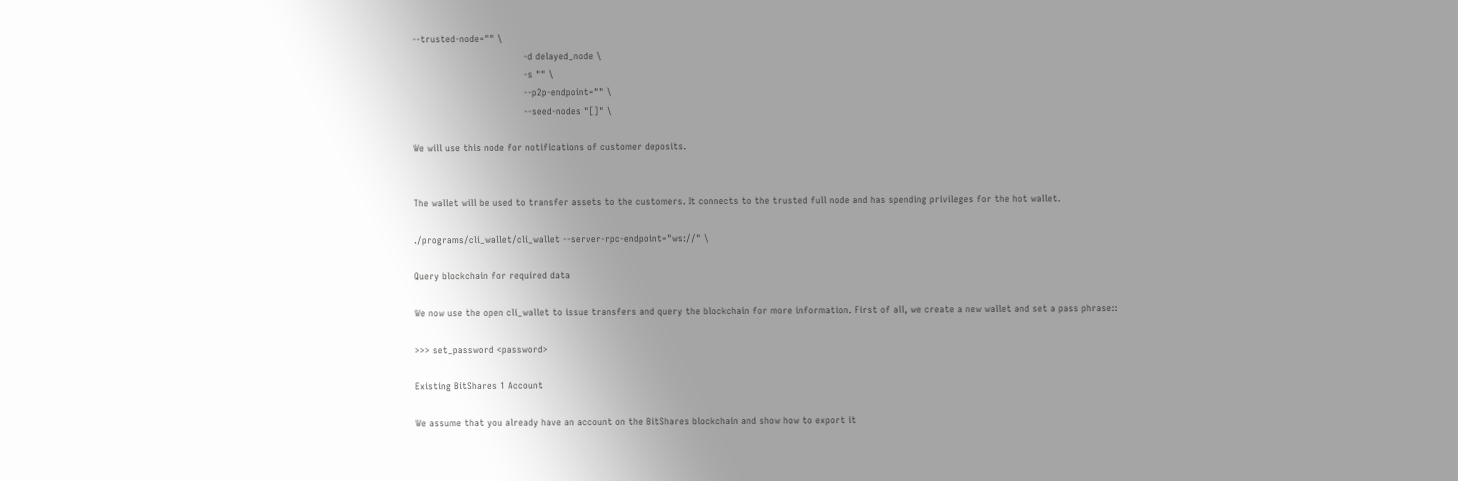--trusted-node="" \
                                     -d delayed_node \
                                     -s "" \
                                     --p2p-endpoint="" \
                                     --seed-nodes "[]" \

We will use this node for notifications of customer deposits.


The wallet will be used to transfer assets to the customers. It connects to the trusted full node and has spending privileges for the hot wallet.

./programs/cli_wallet/cli_wallet --server-rpc-endpoint="ws://" \

Query blockchain for required data

We now use the open cli_wallet to issue transfers and query the blockchain for more information. First of all, we create a new wallet and set a pass phrase::

>>> set_password <password>

Existing BitShares 1 Account

We assume that you already have an account on the BitShares blockchain and show how to export it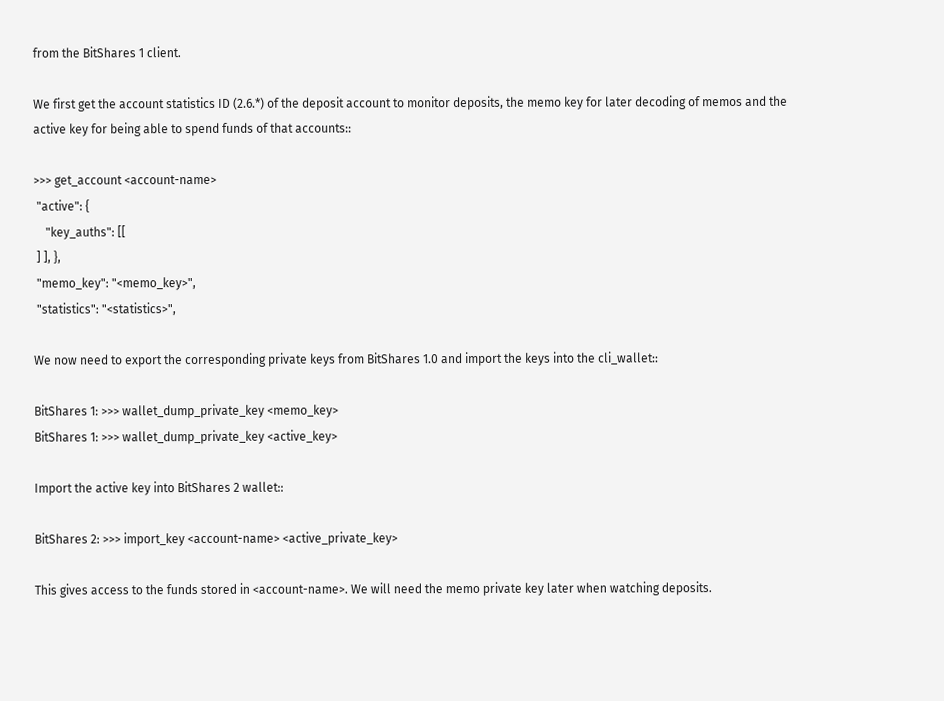from the BitShares 1 client.

We first get the account statistics ID (2.6.*) of the deposit account to monitor deposits, the memo key for later decoding of memos and the active key for being able to spend funds of that accounts::

>>> get_account <account-name>
 "active": {
    "key_auths": [[
 ] ], },
 "memo_key": "<memo_key>",
 "statistics": "<statistics>",

We now need to export the corresponding private keys from BitShares 1.0 and import the keys into the cli_wallet::

BitShares 1: >>> wallet_dump_private_key <memo_key>
BitShares 1: >>> wallet_dump_private_key <active_key>

Import the active key into BitShares 2 wallet::

BitShares 2: >>> import_key <account-name> <active_private_key>

This gives access to the funds stored in <account-name>. We will need the memo private key later when watching deposits.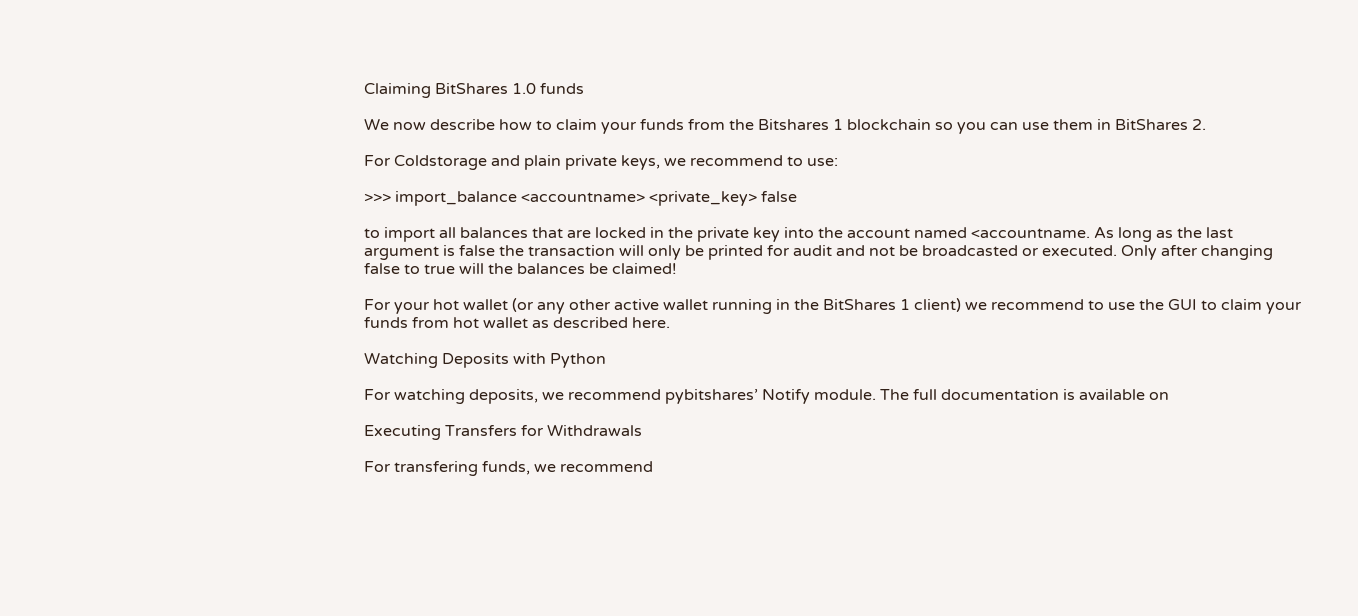Claiming BitShares 1.0 funds

We now describe how to claim your funds from the Bitshares 1 blockchain so you can use them in BitShares 2.

For Coldstorage and plain private keys, we recommend to use:

>>> import_balance <accountname> <private_key> false

to import all balances that are locked in the private key into the account named <accountname. As long as the last argument is false the transaction will only be printed for audit and not be broadcasted or executed. Only after changing false to true will the balances be claimed!

For your hot wallet (or any other active wallet running in the BitShares 1 client) we recommend to use the GUI to claim your funds from hot wallet as described here.

Watching Deposits with Python

For watching deposits, we recommend pybitshares’ Notify module. The full documentation is available on

Executing Transfers for Withdrawals

For transfering funds, we recommend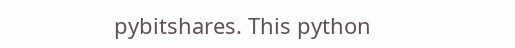pybitshares. This python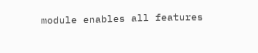module enables all features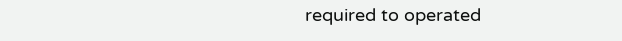required to operated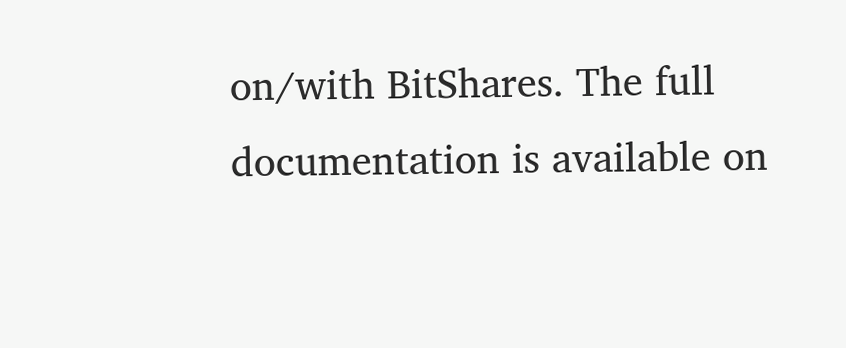on/with BitShares. The full documentation is available on